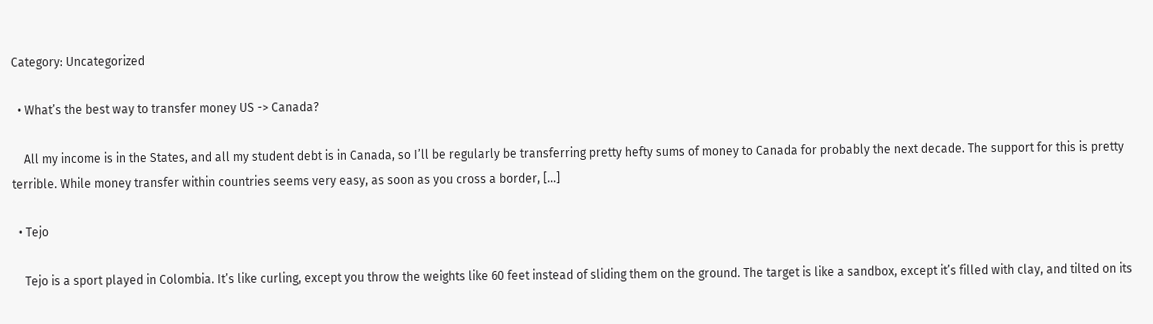Category: Uncategorized

  • What’s the best way to transfer money US -> Canada?

    All my income is in the States, and all my student debt is in Canada, so I’ll be regularly be transferring pretty hefty sums of money to Canada for probably the next decade. The support for this is pretty terrible. While money transfer within countries seems very easy, as soon as you cross a border, […]

  • Tejo

    Tejo is a sport played in Colombia. It’s like curling, except you throw the weights like 60 feet instead of sliding them on the ground. The target is like a sandbox, except it’s filled with clay, and tilted on its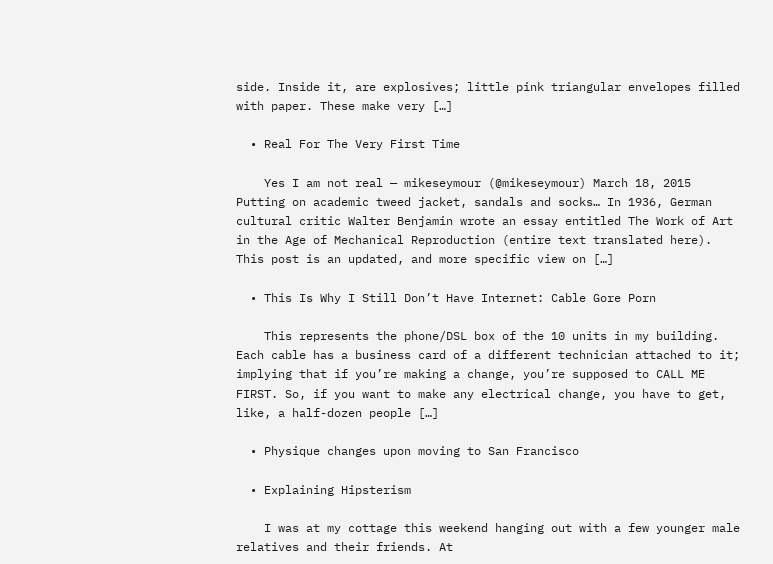side. Inside it, are explosives; little pink triangular envelopes filled with paper. These make very […]

  • Real For The Very First Time

    Yes I am not real — mikeseymour (@mikeseymour) March 18, 2015 Putting on academic tweed jacket, sandals and socks… In 1936, German cultural critic Walter Benjamin wrote an essay entitled The Work of Art in the Age of Mechanical Reproduction (entire text translated here). This post is an updated, and more specific view on […]

  • This Is Why I Still Don’t Have Internet: Cable Gore Porn

    This represents the phone/DSL box of the 10 units in my building. Each cable has a business card of a different technician attached to it; implying that if you’re making a change, you’re supposed to CALL ME FIRST. So, if you want to make any electrical change, you have to get, like, a half-dozen people […]

  • Physique changes upon moving to San Francisco

  • Explaining Hipsterism

    I was at my cottage this weekend hanging out with a few younger male relatives and their friends. At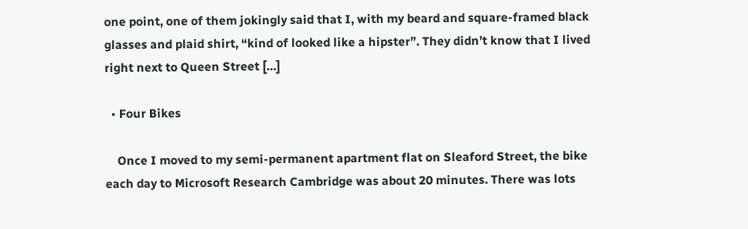one point, one of them jokingly said that I, with my beard and square-framed black glasses and plaid shirt, “kind of looked like a hipster”. They didn’t know that I lived right next to Queen Street […]

  • Four Bikes

    Once I moved to my semi-permanent apartment flat on Sleaford Street, the bike each day to Microsoft Research Cambridge was about 20 minutes. There was lots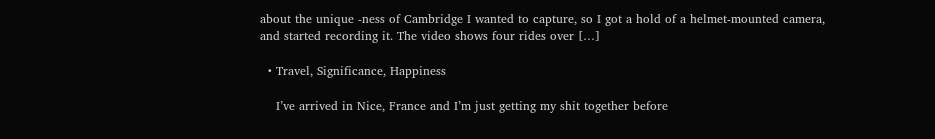about the unique -ness of Cambridge I wanted to capture, so I got a hold of a helmet-mounted camera, and started recording it. The video shows four rides over […]

  • Travel, Significance, Happiness

    I’ve arrived in Nice, France and I’m just getting my shit together before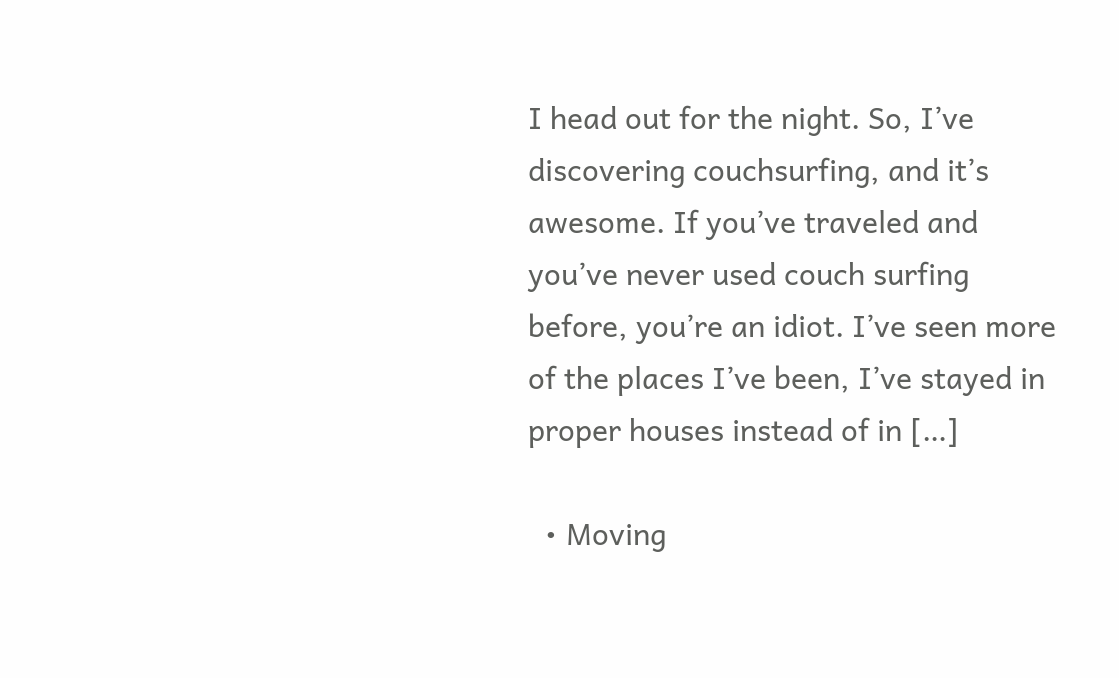I head out for the night. So, I’ve discovering couchsurfing, and it’s awesome. If you’ve traveled and you’ve never used couch surfing before, you’re an idiot. I’ve seen more of the places I’ve been, I’ve stayed in proper houses instead of in […]

  • Moving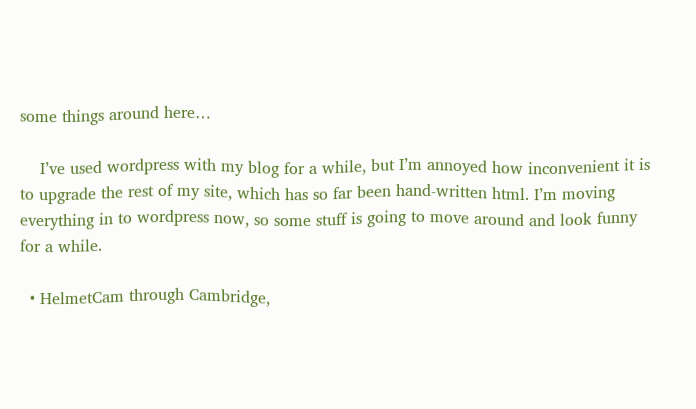some things around here…

    I’ve used wordpress with my blog for a while, but I’m annoyed how inconvenient it is to upgrade the rest of my site, which has so far been hand-written html. I’m moving everything in to wordpress now, so some stuff is going to move around and look funny for a while.

  • HelmetCam through Cambridge,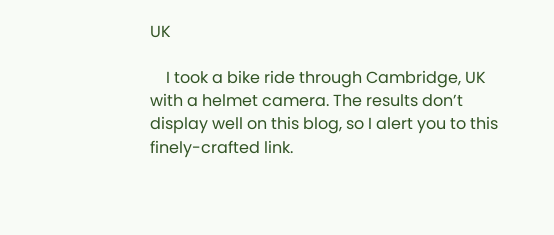UK

    I took a bike ride through Cambridge, UK with a helmet camera. The results don’t display well on this blog, so I alert you to this finely-crafted link.